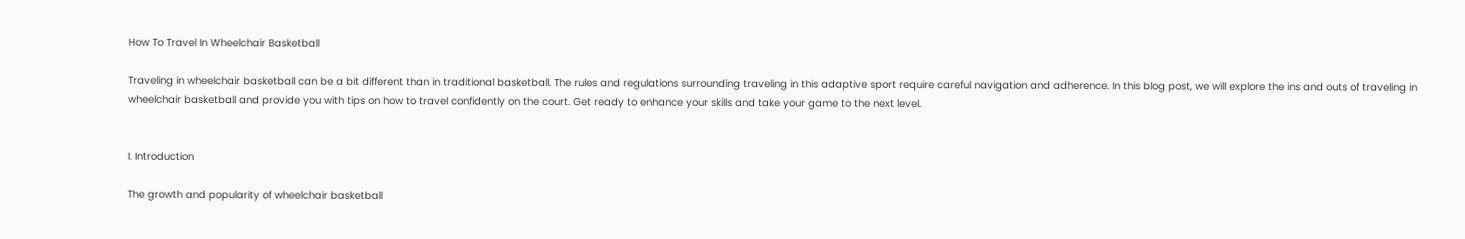How To Travel In Wheelchair Basketball

Traveling in wheelchair basketball can be a bit different than in traditional basketball. The rules and regulations surrounding traveling in this adaptive sport require careful navigation and adherence. In this blog post, we will explore the ins and outs of traveling in wheelchair basketball and provide you with tips on how to travel confidently on the court. Get ready to enhance your skills and take your game to the next level.


I. Introduction

The growth and popularity of wheelchair basketball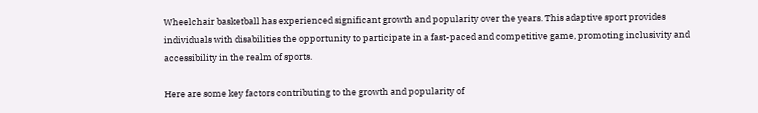Wheelchair basketball has experienced significant growth and popularity over the years. This adaptive sport provides individuals with disabilities the opportunity to participate in a fast-paced and competitive game, promoting inclusivity and accessibility in the realm of sports.

Here are some key factors contributing to the growth and popularity of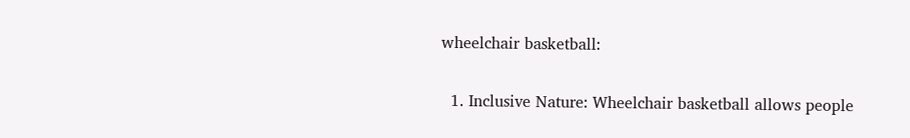wheelchair basketball:

  1. Inclusive Nature: Wheelchair basketball allows people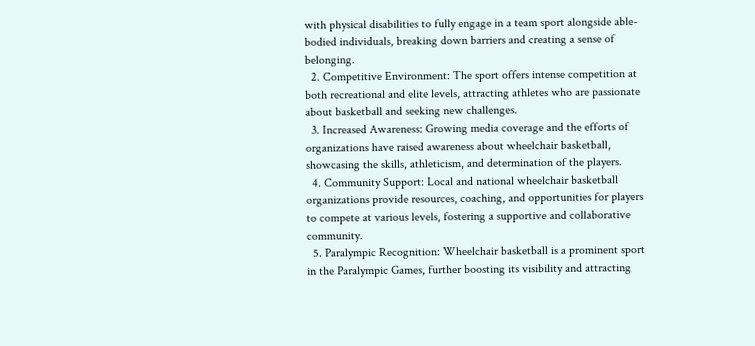with physical disabilities to fully engage in a team sport alongside able-bodied individuals, breaking down barriers and creating a sense of belonging.
  2. Competitive Environment: The sport offers intense competition at both recreational and elite levels, attracting athletes who are passionate about basketball and seeking new challenges.
  3. Increased Awareness: Growing media coverage and the efforts of organizations have raised awareness about wheelchair basketball, showcasing the skills, athleticism, and determination of the players.
  4. Community Support: Local and national wheelchair basketball organizations provide resources, coaching, and opportunities for players to compete at various levels, fostering a supportive and collaborative community.
  5. Paralympic Recognition: Wheelchair basketball is a prominent sport in the Paralympic Games, further boosting its visibility and attracting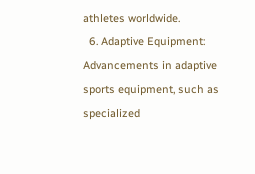athletes worldwide.
  6. Adaptive Equipment: Advancements in adaptive sports equipment, such as specialized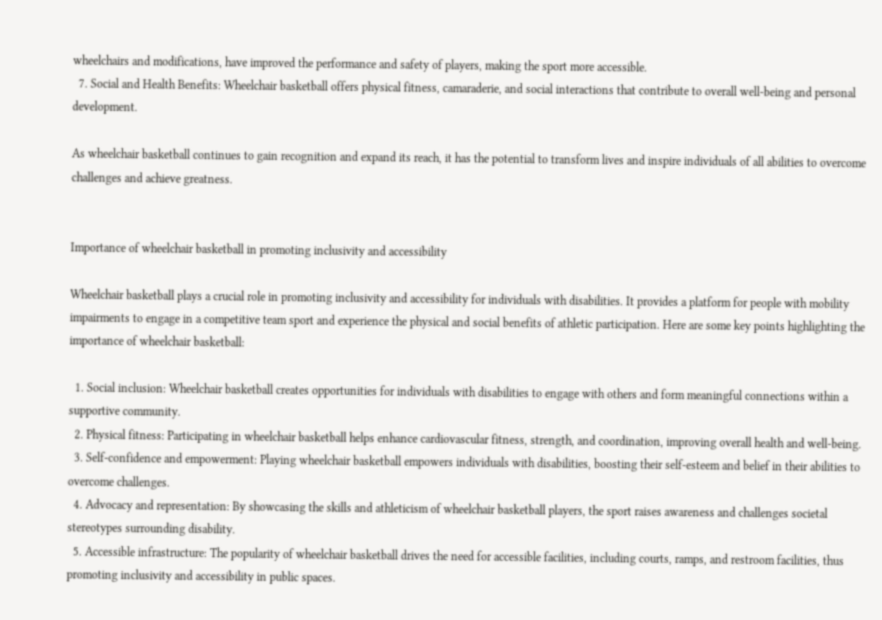wheelchairs and modifications, have improved the performance and safety of players, making the sport more accessible.
  7. Social and Health Benefits: Wheelchair basketball offers physical fitness, camaraderie, and social interactions that contribute to overall well-being and personal development.

As wheelchair basketball continues to gain recognition and expand its reach, it has the potential to transform lives and inspire individuals of all abilities to overcome challenges and achieve greatness.


Importance of wheelchair basketball in promoting inclusivity and accessibility

Wheelchair basketball plays a crucial role in promoting inclusivity and accessibility for individuals with disabilities. It provides a platform for people with mobility impairments to engage in a competitive team sport and experience the physical and social benefits of athletic participation. Here are some key points highlighting the importance of wheelchair basketball:

  1. Social inclusion: Wheelchair basketball creates opportunities for individuals with disabilities to engage with others and form meaningful connections within a supportive community.
  2. Physical fitness: Participating in wheelchair basketball helps enhance cardiovascular fitness, strength, and coordination, improving overall health and well-being.
  3. Self-confidence and empowerment: Playing wheelchair basketball empowers individuals with disabilities, boosting their self-esteem and belief in their abilities to overcome challenges.
  4. Advocacy and representation: By showcasing the skills and athleticism of wheelchair basketball players, the sport raises awareness and challenges societal stereotypes surrounding disability.
  5. Accessible infrastructure: The popularity of wheelchair basketball drives the need for accessible facilities, including courts, ramps, and restroom facilities, thus promoting inclusivity and accessibility in public spaces.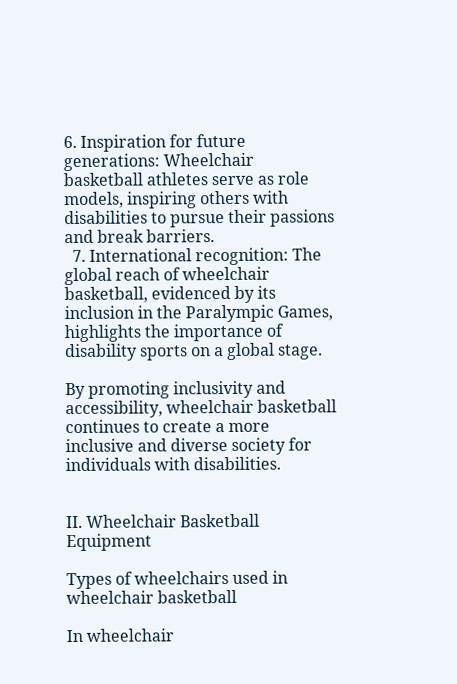6. Inspiration for future generations: Wheelchair basketball athletes serve as role models, inspiring others with disabilities to pursue their passions and break barriers.
  7. International recognition: The global reach of wheelchair basketball, evidenced by its inclusion in the Paralympic Games, highlights the importance of disability sports on a global stage.

By promoting inclusivity and accessibility, wheelchair basketball continues to create a more inclusive and diverse society for individuals with disabilities.


II. Wheelchair Basketball Equipment

Types of wheelchairs used in wheelchair basketball

In wheelchair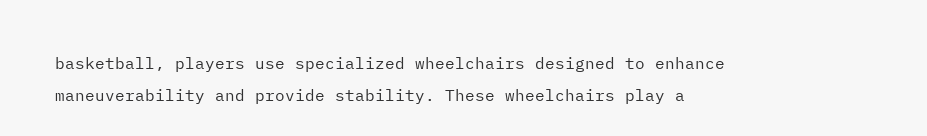basketball, players use specialized wheelchairs designed to enhance maneuverability and provide stability. These wheelchairs play a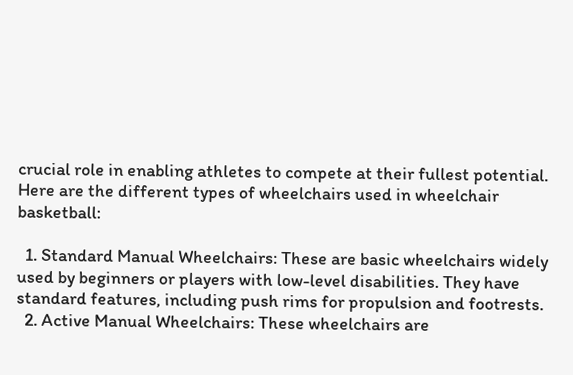crucial role in enabling athletes to compete at their fullest potential. Here are the different types of wheelchairs used in wheelchair basketball:

  1. Standard Manual Wheelchairs: These are basic wheelchairs widely used by beginners or players with low-level disabilities. They have standard features, including push rims for propulsion and footrests.
  2. Active Manual Wheelchairs: These wheelchairs are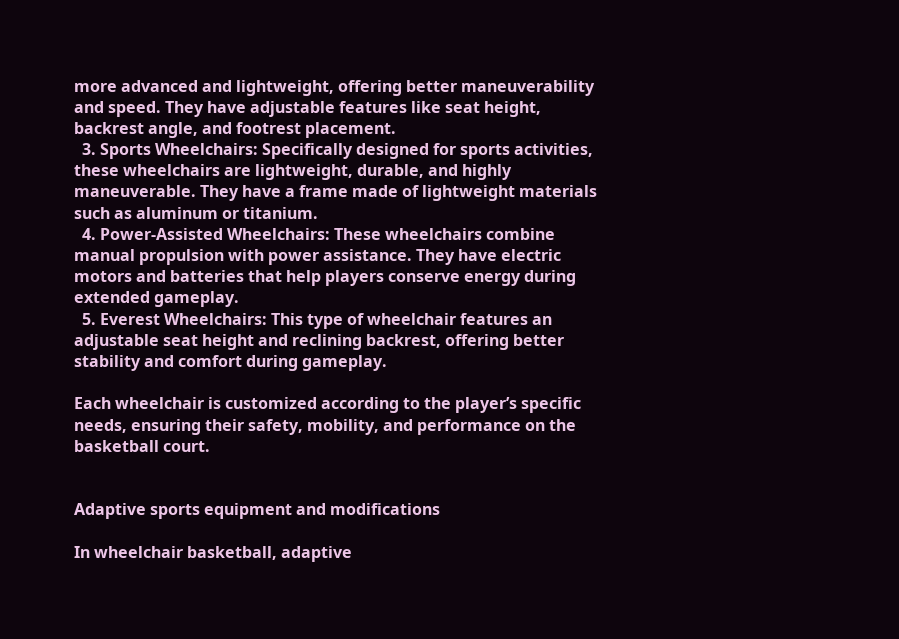more advanced and lightweight, offering better maneuverability and speed. They have adjustable features like seat height, backrest angle, and footrest placement.
  3. Sports Wheelchairs: Specifically designed for sports activities, these wheelchairs are lightweight, durable, and highly maneuverable. They have a frame made of lightweight materials such as aluminum or titanium.
  4. Power-Assisted Wheelchairs: These wheelchairs combine manual propulsion with power assistance. They have electric motors and batteries that help players conserve energy during extended gameplay.
  5. Everest Wheelchairs: This type of wheelchair features an adjustable seat height and reclining backrest, offering better stability and comfort during gameplay.

Each wheelchair is customized according to the player’s specific needs, ensuring their safety, mobility, and performance on the basketball court.


Adaptive sports equipment and modifications

In wheelchair basketball, adaptive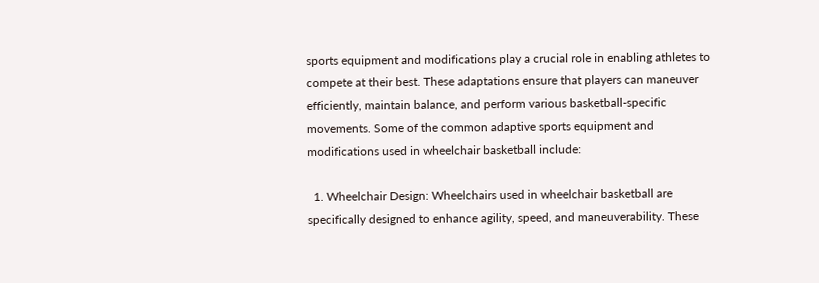sports equipment and modifications play a crucial role in enabling athletes to compete at their best. These adaptations ensure that players can maneuver efficiently, maintain balance, and perform various basketball-specific movements. Some of the common adaptive sports equipment and modifications used in wheelchair basketball include:

  1. Wheelchair Design: Wheelchairs used in wheelchair basketball are specifically designed to enhance agility, speed, and maneuverability. These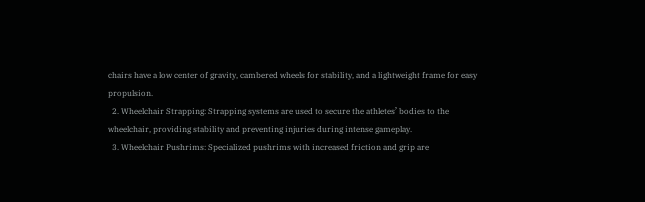chairs have a low center of gravity, cambered wheels for stability, and a lightweight frame for easy propulsion.
  2. Wheelchair Strapping: Strapping systems are used to secure the athletes’ bodies to the wheelchair, providing stability and preventing injuries during intense gameplay.
  3. Wheelchair Pushrims: Specialized pushrims with increased friction and grip are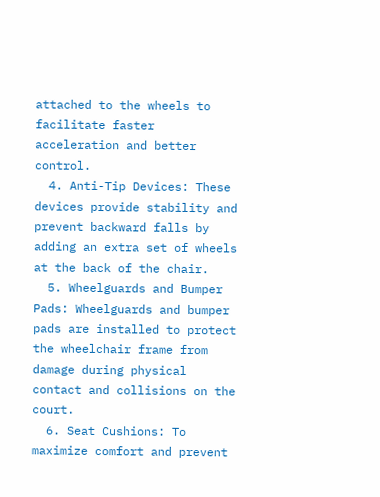attached to the wheels to facilitate faster acceleration and better control.
  4. Anti-Tip Devices: These devices provide stability and prevent backward falls by adding an extra set of wheels at the back of the chair.
  5. Wheelguards and Bumper Pads: Wheelguards and bumper pads are installed to protect the wheelchair frame from damage during physical contact and collisions on the court.
  6. Seat Cushions: To maximize comfort and prevent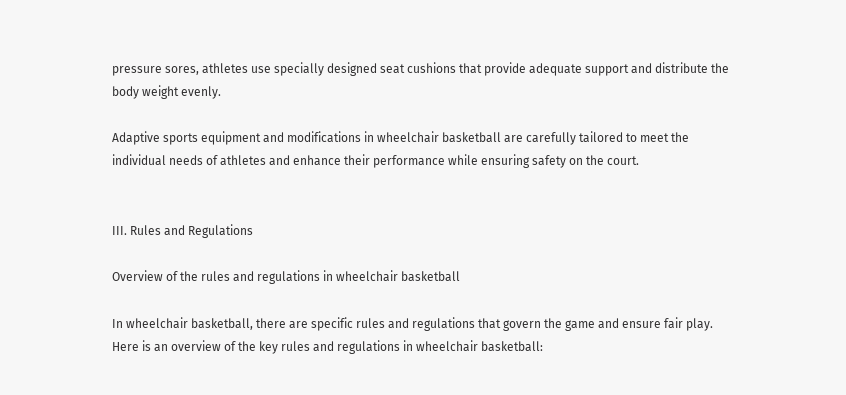pressure sores, athletes use specially designed seat cushions that provide adequate support and distribute the body weight evenly.

Adaptive sports equipment and modifications in wheelchair basketball are carefully tailored to meet the individual needs of athletes and enhance their performance while ensuring safety on the court.


III. Rules and Regulations

Overview of the rules and regulations in wheelchair basketball

In wheelchair basketball, there are specific rules and regulations that govern the game and ensure fair play. Here is an overview of the key rules and regulations in wheelchair basketball: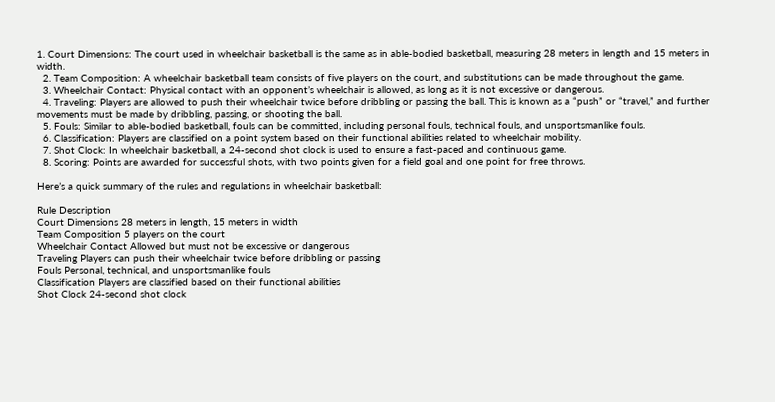1. Court Dimensions: The court used in wheelchair basketball is the same as in able-bodied basketball, measuring 28 meters in length and 15 meters in width.
  2. Team Composition: A wheelchair basketball team consists of five players on the court, and substitutions can be made throughout the game.
  3. Wheelchair Contact: Physical contact with an opponent’s wheelchair is allowed, as long as it is not excessive or dangerous.
  4. Traveling: Players are allowed to push their wheelchair twice before dribbling or passing the ball. This is known as a “push” or “travel,” and further movements must be made by dribbling, passing, or shooting the ball.
  5. Fouls: Similar to able-bodied basketball, fouls can be committed, including personal fouls, technical fouls, and unsportsmanlike fouls.
  6. Classification: Players are classified on a point system based on their functional abilities related to wheelchair mobility.
  7. Shot Clock: In wheelchair basketball, a 24-second shot clock is used to ensure a fast-paced and continuous game.
  8. Scoring: Points are awarded for successful shots, with two points given for a field goal and one point for free throws.

Here’s a quick summary of the rules and regulations in wheelchair basketball:

Rule Description
Court Dimensions 28 meters in length, 15 meters in width
Team Composition 5 players on the court
Wheelchair Contact Allowed but must not be excessive or dangerous
Traveling Players can push their wheelchair twice before dribbling or passing
Fouls Personal, technical, and unsportsmanlike fouls
Classification Players are classified based on their functional abilities
Shot Clock 24-second shot clock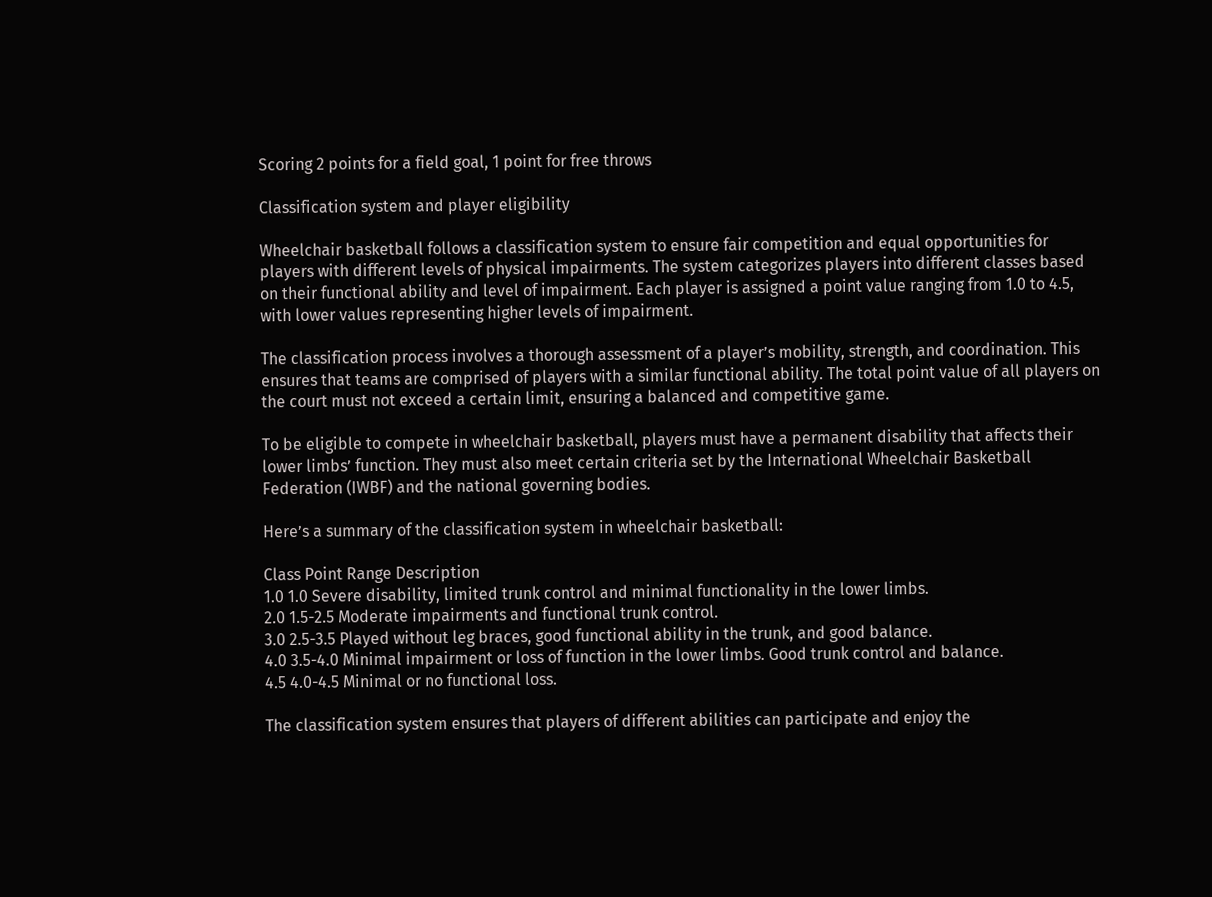Scoring 2 points for a field goal, 1 point for free throws

Classification system and player eligibility

Wheelchair basketball follows a classification system to ensure fair competition and equal opportunities for players with different levels of physical impairments. The system categorizes players into different classes based on their functional ability and level of impairment. Each player is assigned a point value ranging from 1.0 to 4.5, with lower values representing higher levels of impairment.

The classification process involves a thorough assessment of a player’s mobility, strength, and coordination. This ensures that teams are comprised of players with a similar functional ability. The total point value of all players on the court must not exceed a certain limit, ensuring a balanced and competitive game.

To be eligible to compete in wheelchair basketball, players must have a permanent disability that affects their lower limbs’ function. They must also meet certain criteria set by the International Wheelchair Basketball Federation (IWBF) and the national governing bodies.

Here’s a summary of the classification system in wheelchair basketball:

Class Point Range Description
1.0 1.0 Severe disability, limited trunk control and minimal functionality in the lower limbs.
2.0 1.5-2.5 Moderate impairments and functional trunk control.
3.0 2.5-3.5 Played without leg braces, good functional ability in the trunk, and good balance.
4.0 3.5-4.0 Minimal impairment or loss of function in the lower limbs. Good trunk control and balance.
4.5 4.0-4.5 Minimal or no functional loss.

The classification system ensures that players of different abilities can participate and enjoy the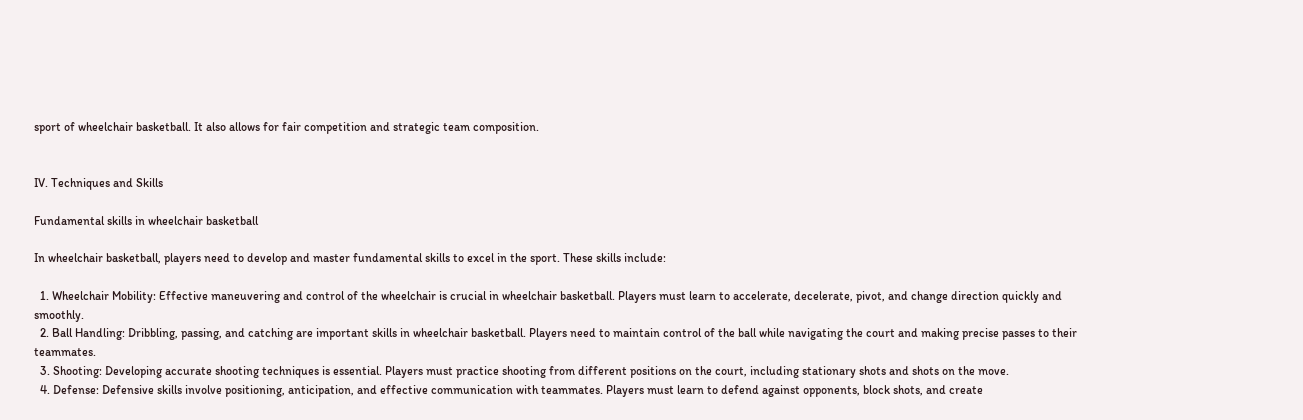sport of wheelchair basketball. It also allows for fair competition and strategic team composition.


IV. Techniques and Skills

Fundamental skills in wheelchair basketball

In wheelchair basketball, players need to develop and master fundamental skills to excel in the sport. These skills include:

  1. Wheelchair Mobility: Effective maneuvering and control of the wheelchair is crucial in wheelchair basketball. Players must learn to accelerate, decelerate, pivot, and change direction quickly and smoothly.
  2. Ball Handling: Dribbling, passing, and catching are important skills in wheelchair basketball. Players need to maintain control of the ball while navigating the court and making precise passes to their teammates.
  3. Shooting: Developing accurate shooting techniques is essential. Players must practice shooting from different positions on the court, including stationary shots and shots on the move.
  4. Defense: Defensive skills involve positioning, anticipation, and effective communication with teammates. Players must learn to defend against opponents, block shots, and create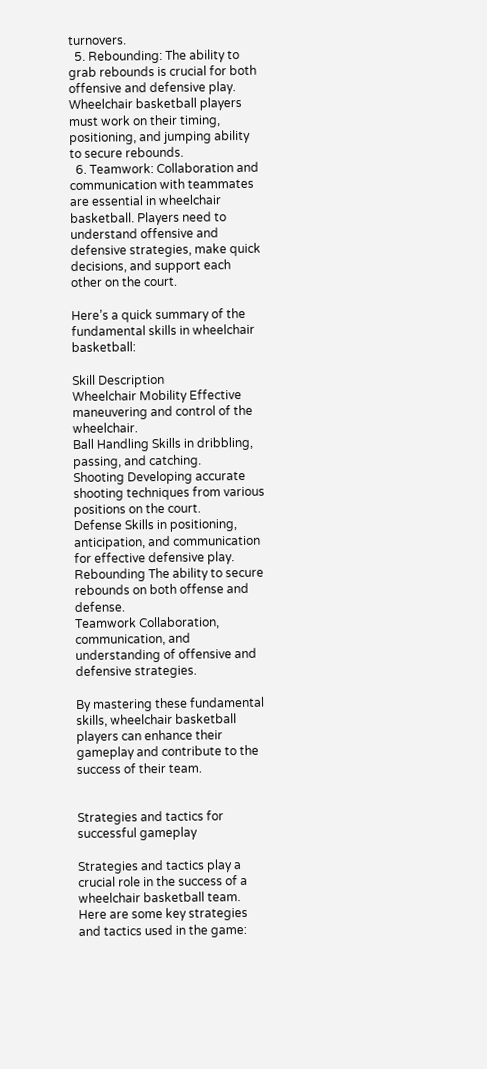turnovers.
  5. Rebounding: The ability to grab rebounds is crucial for both offensive and defensive play. Wheelchair basketball players must work on their timing, positioning, and jumping ability to secure rebounds.
  6. Teamwork: Collaboration and communication with teammates are essential in wheelchair basketball. Players need to understand offensive and defensive strategies, make quick decisions, and support each other on the court.

Here’s a quick summary of the fundamental skills in wheelchair basketball:

Skill Description
Wheelchair Mobility Effective maneuvering and control of the wheelchair.
Ball Handling Skills in dribbling, passing, and catching.
Shooting Developing accurate shooting techniques from various positions on the court.
Defense Skills in positioning, anticipation, and communication for effective defensive play.
Rebounding The ability to secure rebounds on both offense and defense.
Teamwork Collaboration, communication, and understanding of offensive and defensive strategies.

By mastering these fundamental skills, wheelchair basketball players can enhance their gameplay and contribute to the success of their team.


Strategies and tactics for successful gameplay

Strategies and tactics play a crucial role in the success of a wheelchair basketball team. Here are some key strategies and tactics used in the game: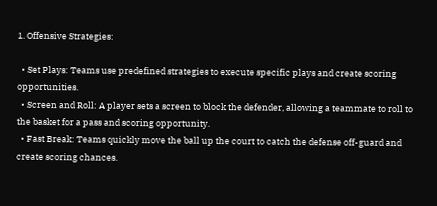1. Offensive Strategies:

  • Set Plays: Teams use predefined strategies to execute specific plays and create scoring opportunities.
  • Screen and Roll: A player sets a screen to block the defender, allowing a teammate to roll to the basket for a pass and scoring opportunity.
  • Fast Break: Teams quickly move the ball up the court to catch the defense off-guard and create scoring chances.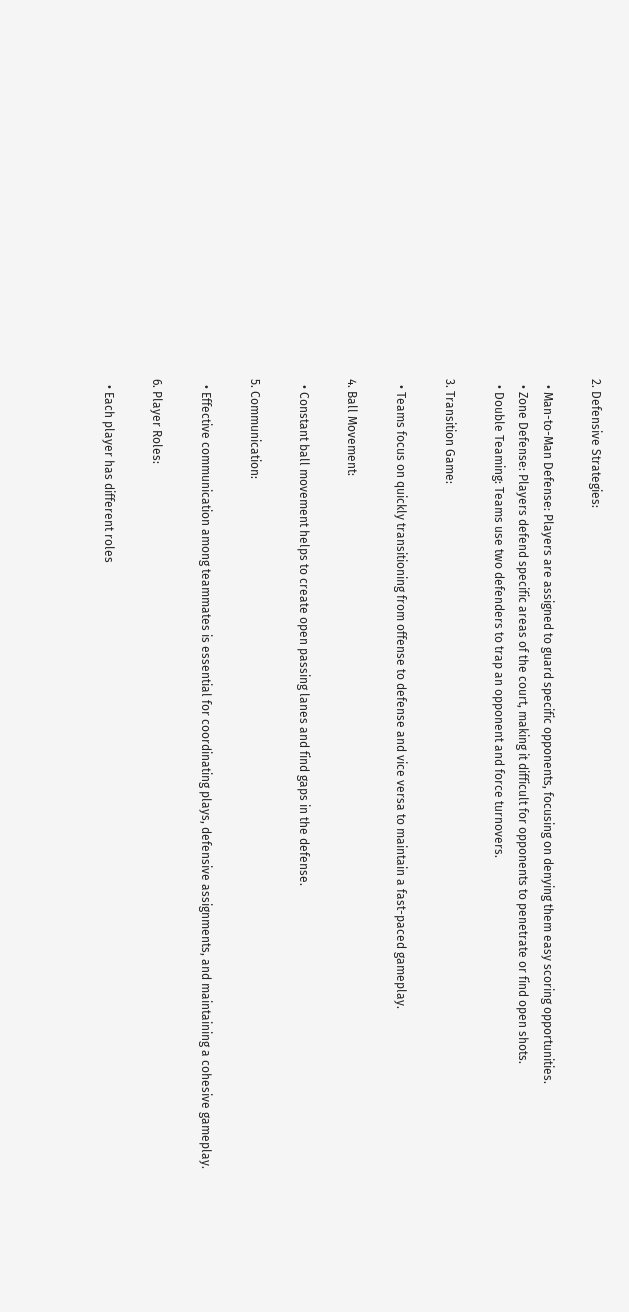2. Defensive Strategies:

  • Man-to-Man Defense: Players are assigned to guard specific opponents, focusing on denying them easy scoring opportunities.
  • Zone Defense: Players defend specific areas of the court, making it difficult for opponents to penetrate or find open shots.
  • Double Teaming: Teams use two defenders to trap an opponent and force turnovers.

3. Transition Game:

  • Teams focus on quickly transitioning from offense to defense and vice versa to maintain a fast-paced gameplay.

4. Ball Movement:

  • Constant ball movement helps to create open passing lanes and find gaps in the defense.

5. Communication:

  • Effective communication among teammates is essential for coordinating plays, defensive assignments, and maintaining a cohesive gameplay.

6. Player Roles:

  • Each player has different roles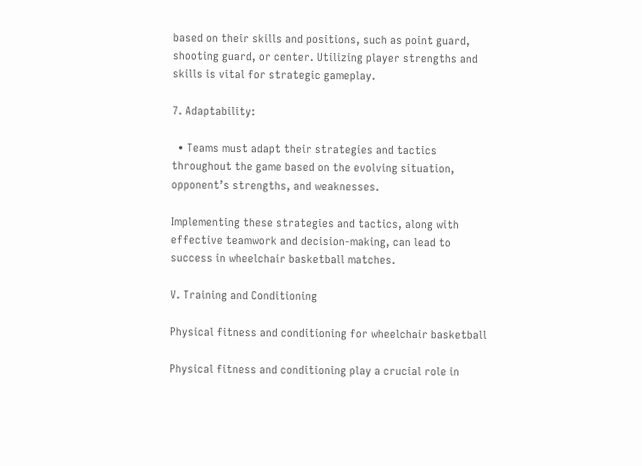based on their skills and positions, such as point guard, shooting guard, or center. Utilizing player strengths and skills is vital for strategic gameplay.

7. Adaptability:

  • Teams must adapt their strategies and tactics throughout the game based on the evolving situation, opponent’s strengths, and weaknesses.

Implementing these strategies and tactics, along with effective teamwork and decision-making, can lead to success in wheelchair basketball matches.

V. Training and Conditioning

Physical fitness and conditioning for wheelchair basketball

Physical fitness and conditioning play a crucial role in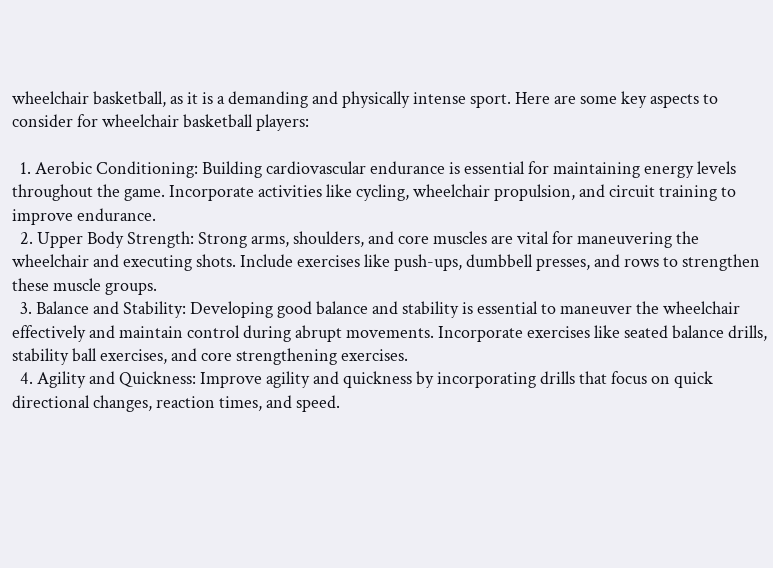wheelchair basketball, as it is a demanding and physically intense sport. Here are some key aspects to consider for wheelchair basketball players:

  1. Aerobic Conditioning: Building cardiovascular endurance is essential for maintaining energy levels throughout the game. Incorporate activities like cycling, wheelchair propulsion, and circuit training to improve endurance.
  2. Upper Body Strength: Strong arms, shoulders, and core muscles are vital for maneuvering the wheelchair and executing shots. Include exercises like push-ups, dumbbell presses, and rows to strengthen these muscle groups.
  3. Balance and Stability: Developing good balance and stability is essential to maneuver the wheelchair effectively and maintain control during abrupt movements. Incorporate exercises like seated balance drills, stability ball exercises, and core strengthening exercises.
  4. Agility and Quickness: Improve agility and quickness by incorporating drills that focus on quick directional changes, reaction times, and speed.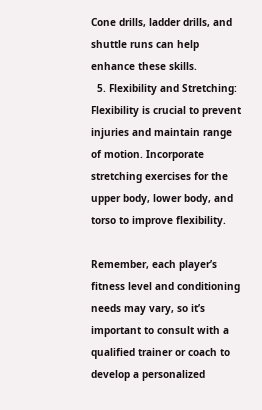Cone drills, ladder drills, and shuttle runs can help enhance these skills.
  5. Flexibility and Stretching: Flexibility is crucial to prevent injuries and maintain range of motion. Incorporate stretching exercises for the upper body, lower body, and torso to improve flexibility.

Remember, each player’s fitness level and conditioning needs may vary, so it’s important to consult with a qualified trainer or coach to develop a personalized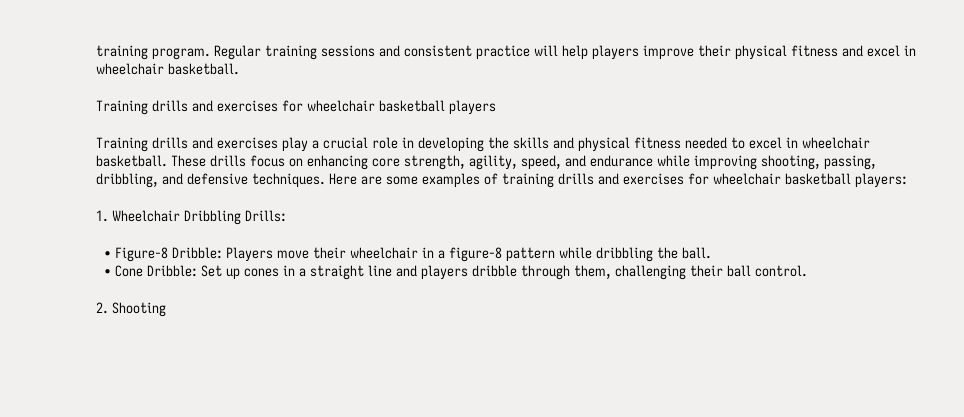training program. Regular training sessions and consistent practice will help players improve their physical fitness and excel in wheelchair basketball.

Training drills and exercises for wheelchair basketball players

Training drills and exercises play a crucial role in developing the skills and physical fitness needed to excel in wheelchair basketball. These drills focus on enhancing core strength, agility, speed, and endurance while improving shooting, passing, dribbling, and defensive techniques. Here are some examples of training drills and exercises for wheelchair basketball players:

1. Wheelchair Dribbling Drills:

  • Figure-8 Dribble: Players move their wheelchair in a figure-8 pattern while dribbling the ball.
  • Cone Dribble: Set up cones in a straight line and players dribble through them, challenging their ball control.

2. Shooting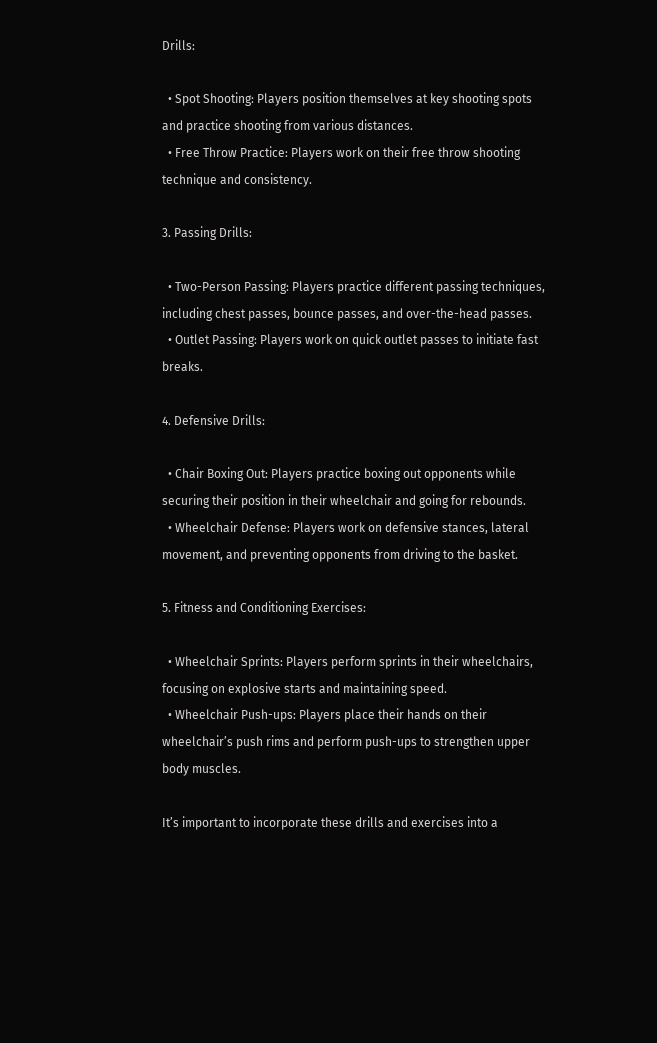Drills:

  • Spot Shooting: Players position themselves at key shooting spots and practice shooting from various distances.
  • Free Throw Practice: Players work on their free throw shooting technique and consistency.

3. Passing Drills:

  • Two-Person Passing: Players practice different passing techniques, including chest passes, bounce passes, and over-the-head passes.
  • Outlet Passing: Players work on quick outlet passes to initiate fast breaks.

4. Defensive Drills:

  • Chair Boxing Out: Players practice boxing out opponents while securing their position in their wheelchair and going for rebounds.
  • Wheelchair Defense: Players work on defensive stances, lateral movement, and preventing opponents from driving to the basket.

5. Fitness and Conditioning Exercises:

  • Wheelchair Sprints: Players perform sprints in their wheelchairs, focusing on explosive starts and maintaining speed.
  • Wheelchair Push-ups: Players place their hands on their wheelchair’s push rims and perform push-ups to strengthen upper body muscles.

It’s important to incorporate these drills and exercises into a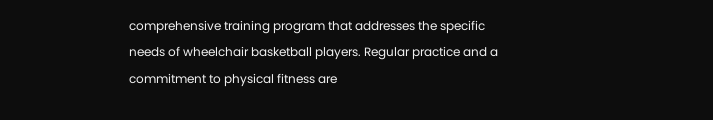comprehensive training program that addresses the specific needs of wheelchair basketball players. Regular practice and a commitment to physical fitness are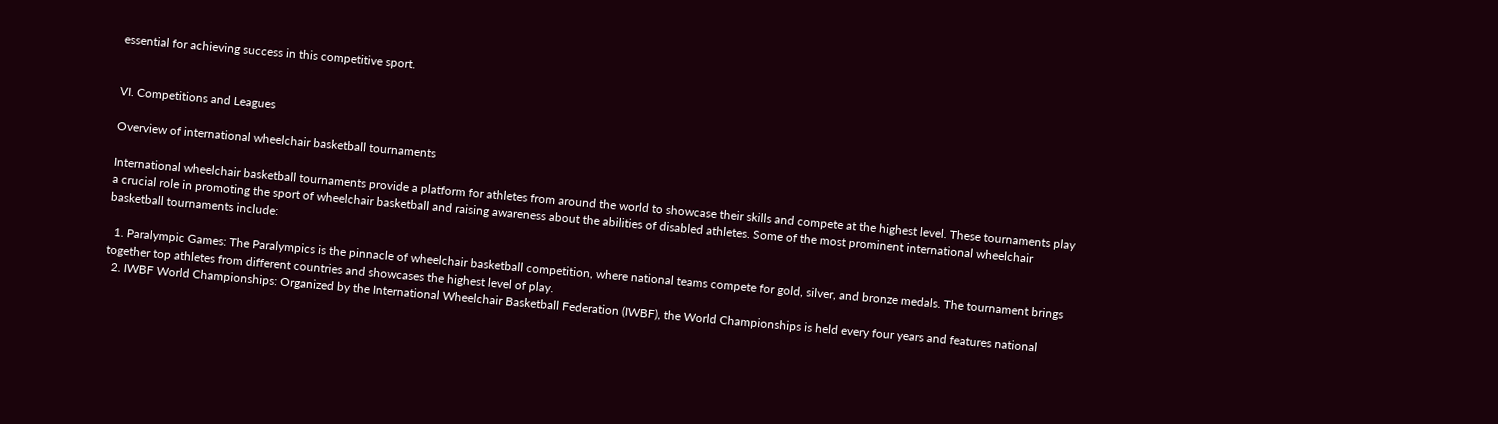essential for achieving success in this competitive sport.


VI. Competitions and Leagues

Overview of international wheelchair basketball tournaments

International wheelchair basketball tournaments provide a platform for athletes from around the world to showcase their skills and compete at the highest level. These tournaments play a crucial role in promoting the sport of wheelchair basketball and raising awareness about the abilities of disabled athletes. Some of the most prominent international wheelchair basketball tournaments include:

  1. Paralympic Games: The Paralympics is the pinnacle of wheelchair basketball competition, where national teams compete for gold, silver, and bronze medals. The tournament brings together top athletes from different countries and showcases the highest level of play.
  2. IWBF World Championships: Organized by the International Wheelchair Basketball Federation (IWBF), the World Championships is held every four years and features national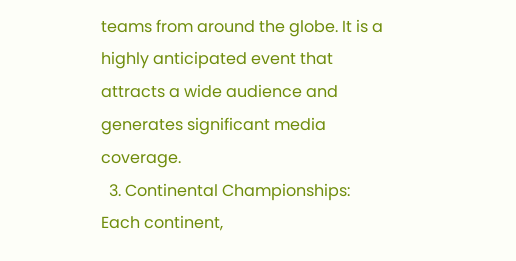teams from around the globe. It is a highly anticipated event that attracts a wide audience and generates significant media coverage.
  3. Continental Championships: Each continent,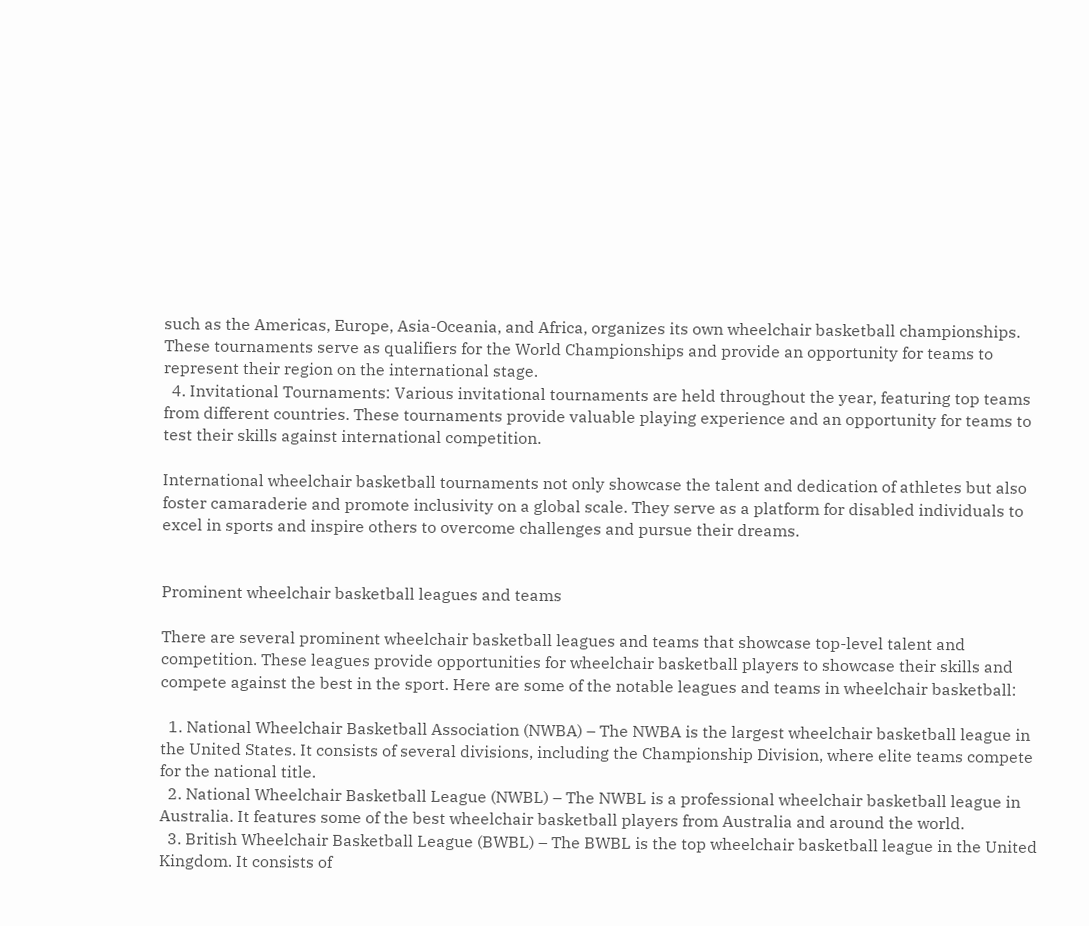such as the Americas, Europe, Asia-Oceania, and Africa, organizes its own wheelchair basketball championships. These tournaments serve as qualifiers for the World Championships and provide an opportunity for teams to represent their region on the international stage.
  4. Invitational Tournaments: Various invitational tournaments are held throughout the year, featuring top teams from different countries. These tournaments provide valuable playing experience and an opportunity for teams to test their skills against international competition.

International wheelchair basketball tournaments not only showcase the talent and dedication of athletes but also foster camaraderie and promote inclusivity on a global scale. They serve as a platform for disabled individuals to excel in sports and inspire others to overcome challenges and pursue their dreams.


Prominent wheelchair basketball leagues and teams

There are several prominent wheelchair basketball leagues and teams that showcase top-level talent and competition. These leagues provide opportunities for wheelchair basketball players to showcase their skills and compete against the best in the sport. Here are some of the notable leagues and teams in wheelchair basketball:

  1. National Wheelchair Basketball Association (NWBA) – The NWBA is the largest wheelchair basketball league in the United States. It consists of several divisions, including the Championship Division, where elite teams compete for the national title.
  2. National Wheelchair Basketball League (NWBL) – The NWBL is a professional wheelchair basketball league in Australia. It features some of the best wheelchair basketball players from Australia and around the world.
  3. British Wheelchair Basketball League (BWBL) – The BWBL is the top wheelchair basketball league in the United Kingdom. It consists of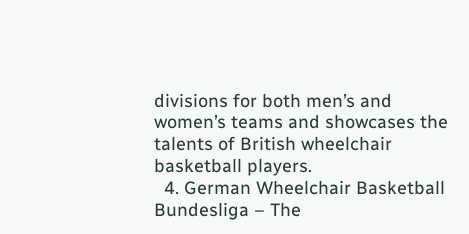divisions for both men’s and women’s teams and showcases the talents of British wheelchair basketball players.
  4. German Wheelchair Basketball Bundesliga – The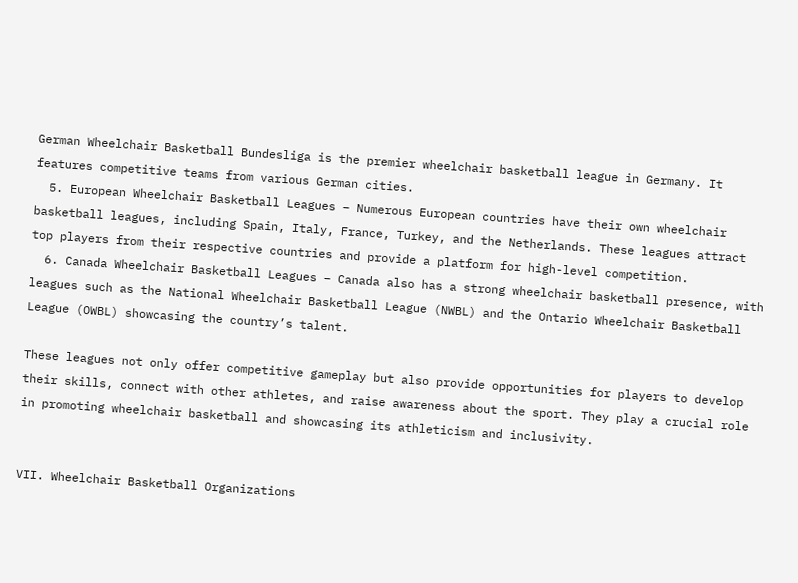German Wheelchair Basketball Bundesliga is the premier wheelchair basketball league in Germany. It features competitive teams from various German cities.
  5. European Wheelchair Basketball Leagues – Numerous European countries have their own wheelchair basketball leagues, including Spain, Italy, France, Turkey, and the Netherlands. These leagues attract top players from their respective countries and provide a platform for high-level competition.
  6. Canada Wheelchair Basketball Leagues – Canada also has a strong wheelchair basketball presence, with leagues such as the National Wheelchair Basketball League (NWBL) and the Ontario Wheelchair Basketball League (OWBL) showcasing the country’s talent.

These leagues not only offer competitive gameplay but also provide opportunities for players to develop their skills, connect with other athletes, and raise awareness about the sport. They play a crucial role in promoting wheelchair basketball and showcasing its athleticism and inclusivity.


VII. Wheelchair Basketball Organizations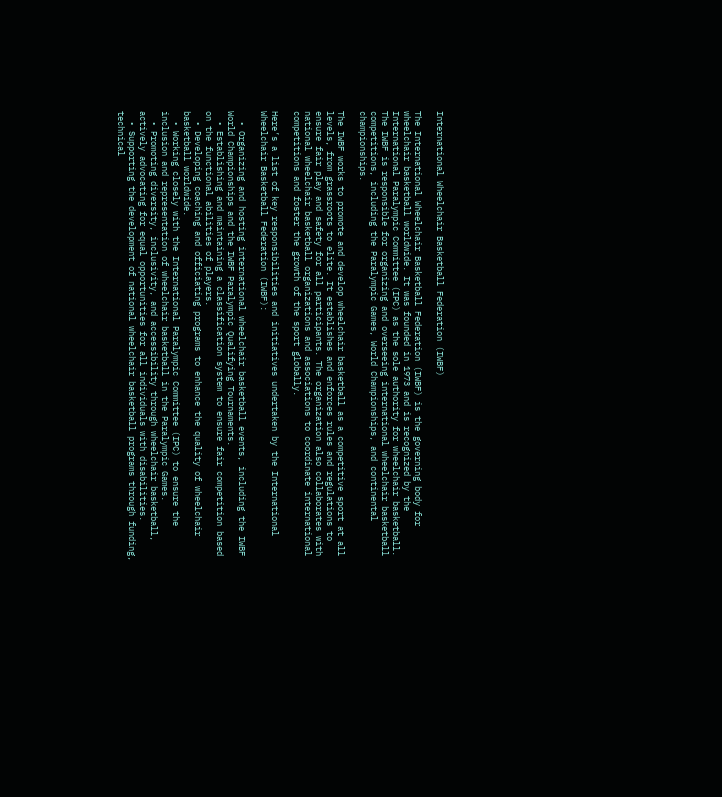International Wheelchair Basketball Federation (IWBF)

The International Wheelchair Basketball Federation (IWBF) is the governing body for wheelchair basketball worldwide. It was founded in 1973 and is recognized by the International Paralympic Committee (IPC) as the sole authority for wheelchair basketball. The IWBF is responsible for organizing and overseeing international wheelchair basketball competitions, including the Paralympic Games, World Championships, and continental championships.

The IWBF works to promote and develop wheelchair basketball as a competitive sport at all levels, from grassroots to elite. It establishes and enforces rules and regulations to ensure fair play and safety for all participants. The organization also collaborates with national wheelchair basketball organizations and associations to coordinate international competitions and foster the growth of the sport globally.

Here’s a list of key responsibilities and initiatives undertaken by the International Wheelchair Basketball Federation (IWBF):

  • Organizing and hosting international wheelchair basketball events, including the IWBF World Championships and the IWBF Paralympic Qualifying Tournaments.
  • Establishing and maintaining a classification system to ensure fair competition based on the functional abilities of players.
  • Developing coaching and officiating programs to enhance the quality of wheelchair basketball worldwide.
  • Working closely with the International Paralympic Committee (IPC) to ensure the inclusion and representation of wheelchair basketball in the Paralympic Games.
  • Promoting diversity, inclusivity, and accessibility through wheelchair basketball, actively advocating for equal opportunities for all individuals with disabilities.
  • Supporting the development of national wheelchair basketball programs through funding, technical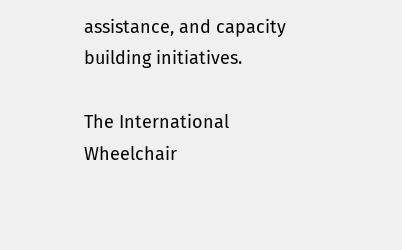assistance, and capacity building initiatives.

The International Wheelchair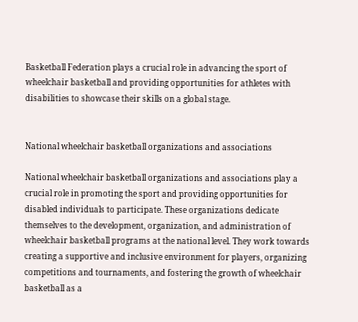Basketball Federation plays a crucial role in advancing the sport of wheelchair basketball and providing opportunities for athletes with disabilities to showcase their skills on a global stage.


National wheelchair basketball organizations and associations

National wheelchair basketball organizations and associations play a crucial role in promoting the sport and providing opportunities for disabled individuals to participate. These organizations dedicate themselves to the development, organization, and administration of wheelchair basketball programs at the national level. They work towards creating a supportive and inclusive environment for players, organizing competitions and tournaments, and fostering the growth of wheelchair basketball as a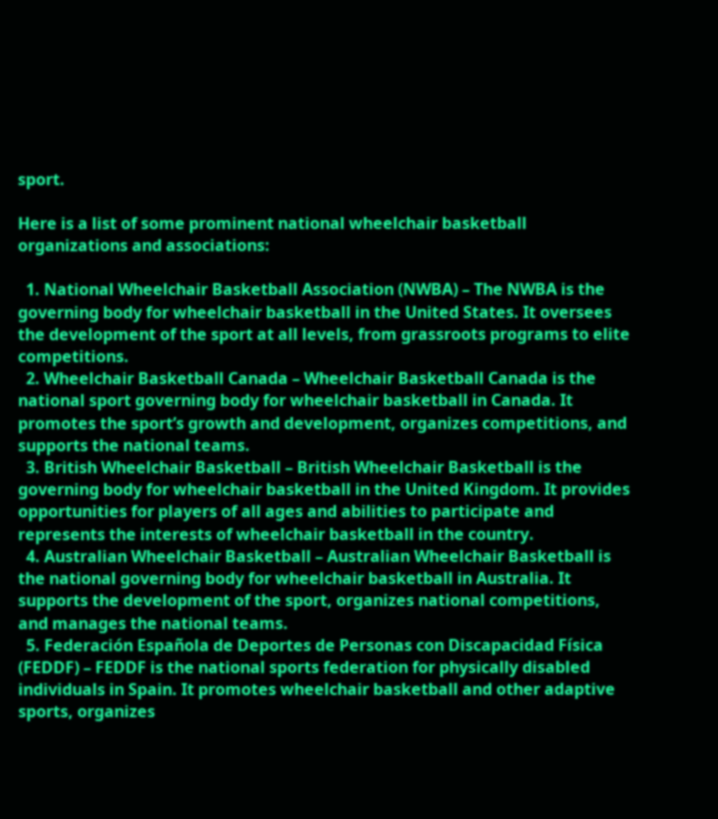sport.

Here is a list of some prominent national wheelchair basketball organizations and associations:

  1. National Wheelchair Basketball Association (NWBA) – The NWBA is the governing body for wheelchair basketball in the United States. It oversees the development of the sport at all levels, from grassroots programs to elite competitions.
  2. Wheelchair Basketball Canada – Wheelchair Basketball Canada is the national sport governing body for wheelchair basketball in Canada. It promotes the sport’s growth and development, organizes competitions, and supports the national teams.
  3. British Wheelchair Basketball – British Wheelchair Basketball is the governing body for wheelchair basketball in the United Kingdom. It provides opportunities for players of all ages and abilities to participate and represents the interests of wheelchair basketball in the country.
  4. Australian Wheelchair Basketball – Australian Wheelchair Basketball is the national governing body for wheelchair basketball in Australia. It supports the development of the sport, organizes national competitions, and manages the national teams.
  5. Federación Española de Deportes de Personas con Discapacidad Física (FEDDF) – FEDDF is the national sports federation for physically disabled individuals in Spain. It promotes wheelchair basketball and other adaptive sports, organizes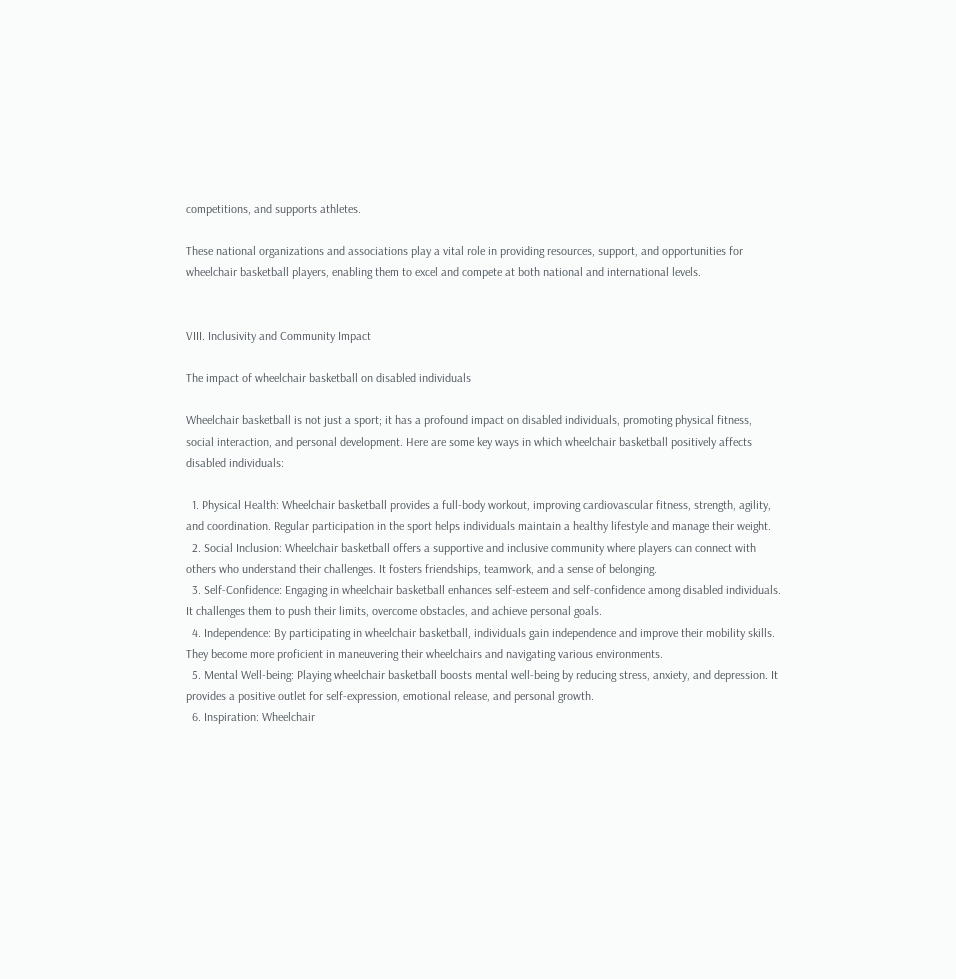competitions, and supports athletes.

These national organizations and associations play a vital role in providing resources, support, and opportunities for wheelchair basketball players, enabling them to excel and compete at both national and international levels.


VIII. Inclusivity and Community Impact

The impact of wheelchair basketball on disabled individuals

Wheelchair basketball is not just a sport; it has a profound impact on disabled individuals, promoting physical fitness, social interaction, and personal development. Here are some key ways in which wheelchair basketball positively affects disabled individuals:

  1. Physical Health: Wheelchair basketball provides a full-body workout, improving cardiovascular fitness, strength, agility, and coordination. Regular participation in the sport helps individuals maintain a healthy lifestyle and manage their weight.
  2. Social Inclusion: Wheelchair basketball offers a supportive and inclusive community where players can connect with others who understand their challenges. It fosters friendships, teamwork, and a sense of belonging.
  3. Self-Confidence: Engaging in wheelchair basketball enhances self-esteem and self-confidence among disabled individuals. It challenges them to push their limits, overcome obstacles, and achieve personal goals.
  4. Independence: By participating in wheelchair basketball, individuals gain independence and improve their mobility skills. They become more proficient in maneuvering their wheelchairs and navigating various environments.
  5. Mental Well-being: Playing wheelchair basketball boosts mental well-being by reducing stress, anxiety, and depression. It provides a positive outlet for self-expression, emotional release, and personal growth.
  6. Inspiration: Wheelchair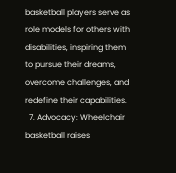basketball players serve as role models for others with disabilities, inspiring them to pursue their dreams, overcome challenges, and redefine their capabilities.
  7. Advocacy: Wheelchair basketball raises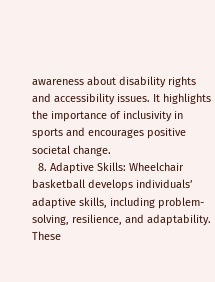awareness about disability rights and accessibility issues. It highlights the importance of inclusivity in sports and encourages positive societal change.
  8. Adaptive Skills: Wheelchair basketball develops individuals’ adaptive skills, including problem-solving, resilience, and adaptability. These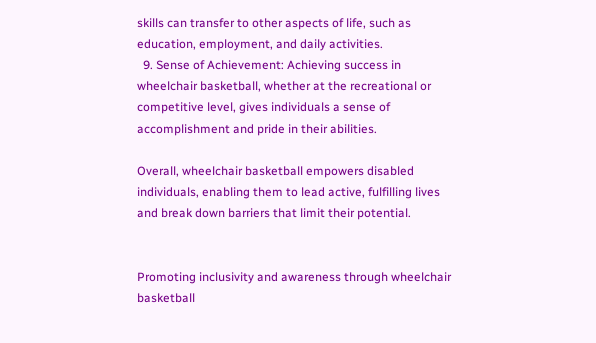skills can transfer to other aspects of life, such as education, employment, and daily activities.
  9. Sense of Achievement: Achieving success in wheelchair basketball, whether at the recreational or competitive level, gives individuals a sense of accomplishment and pride in their abilities.

Overall, wheelchair basketball empowers disabled individuals, enabling them to lead active, fulfilling lives and break down barriers that limit their potential.


Promoting inclusivity and awareness through wheelchair basketball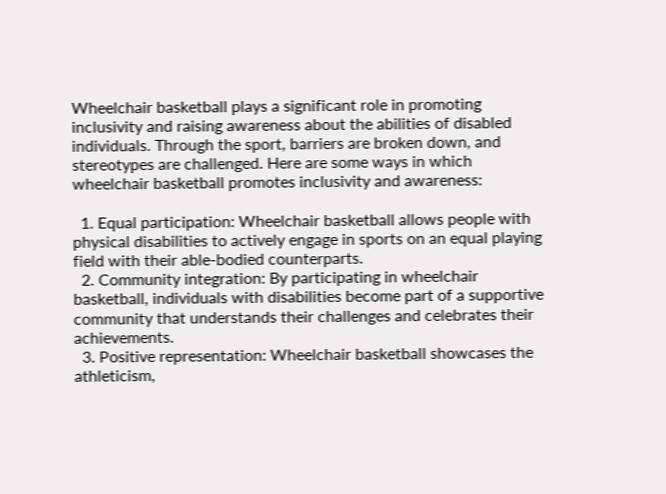Wheelchair basketball plays a significant role in promoting inclusivity and raising awareness about the abilities of disabled individuals. Through the sport, barriers are broken down, and stereotypes are challenged. Here are some ways in which wheelchair basketball promotes inclusivity and awareness:

  1. Equal participation: Wheelchair basketball allows people with physical disabilities to actively engage in sports on an equal playing field with their able-bodied counterparts.
  2. Community integration: By participating in wheelchair basketball, individuals with disabilities become part of a supportive community that understands their challenges and celebrates their achievements.
  3. Positive representation: Wheelchair basketball showcases the athleticism,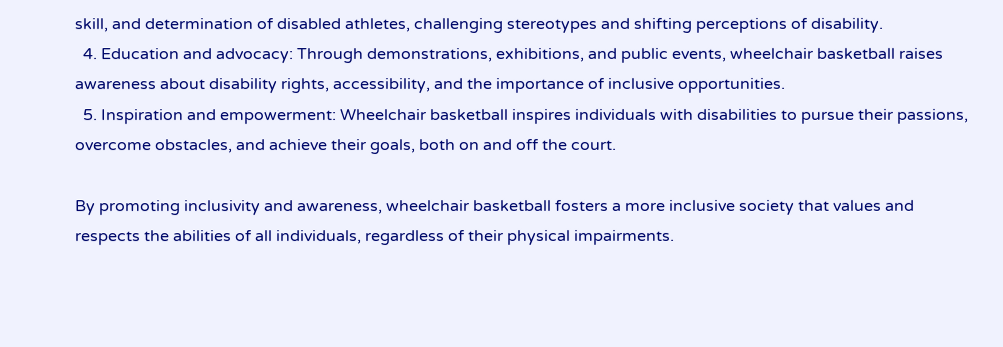skill, and determination of disabled athletes, challenging stereotypes and shifting perceptions of disability.
  4. Education and advocacy: Through demonstrations, exhibitions, and public events, wheelchair basketball raises awareness about disability rights, accessibility, and the importance of inclusive opportunities.
  5. Inspiration and empowerment: Wheelchair basketball inspires individuals with disabilities to pursue their passions, overcome obstacles, and achieve their goals, both on and off the court.

By promoting inclusivity and awareness, wheelchair basketball fosters a more inclusive society that values and respects the abilities of all individuals, regardless of their physical impairments.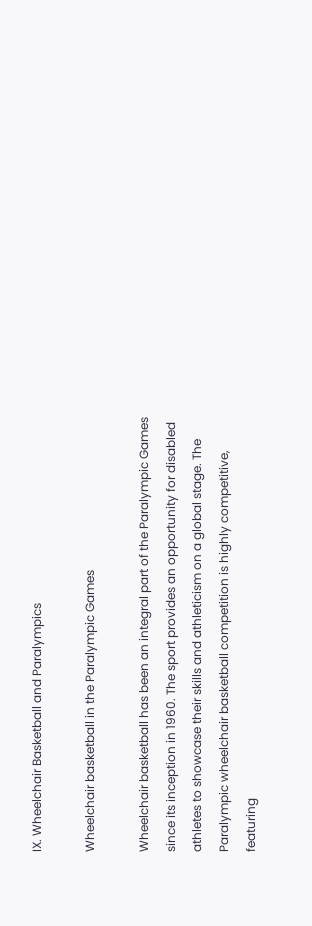IX. Wheelchair Basketball and Paralympics

Wheelchair basketball in the Paralympic Games

Wheelchair basketball has been an integral part of the Paralympic Games since its inception in 1960. The sport provides an opportunity for disabled athletes to showcase their skills and athleticism on a global stage. The Paralympic wheelchair basketball competition is highly competitive, featuring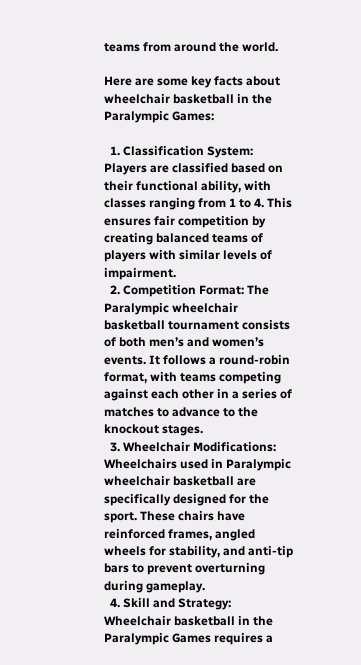teams from around the world.

Here are some key facts about wheelchair basketball in the Paralympic Games:

  1. Classification System: Players are classified based on their functional ability, with classes ranging from 1 to 4. This ensures fair competition by creating balanced teams of players with similar levels of impairment.
  2. Competition Format: The Paralympic wheelchair basketball tournament consists of both men’s and women’s events. It follows a round-robin format, with teams competing against each other in a series of matches to advance to the knockout stages.
  3. Wheelchair Modifications: Wheelchairs used in Paralympic wheelchair basketball are specifically designed for the sport. These chairs have reinforced frames, angled wheels for stability, and anti-tip bars to prevent overturning during gameplay.
  4. Skill and Strategy: Wheelchair basketball in the Paralympic Games requires a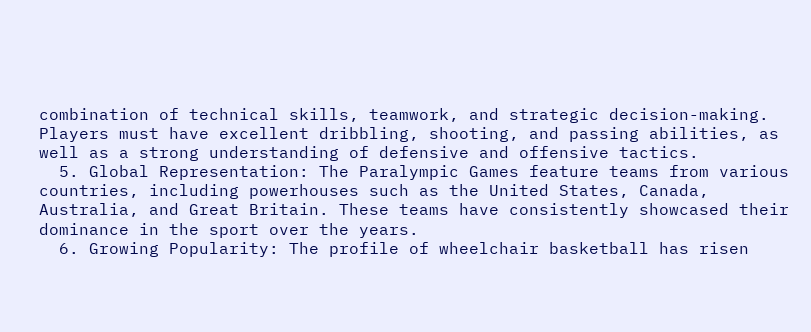combination of technical skills, teamwork, and strategic decision-making. Players must have excellent dribbling, shooting, and passing abilities, as well as a strong understanding of defensive and offensive tactics.
  5. Global Representation: The Paralympic Games feature teams from various countries, including powerhouses such as the United States, Canada, Australia, and Great Britain. These teams have consistently showcased their dominance in the sport over the years.
  6. Growing Popularity: The profile of wheelchair basketball has risen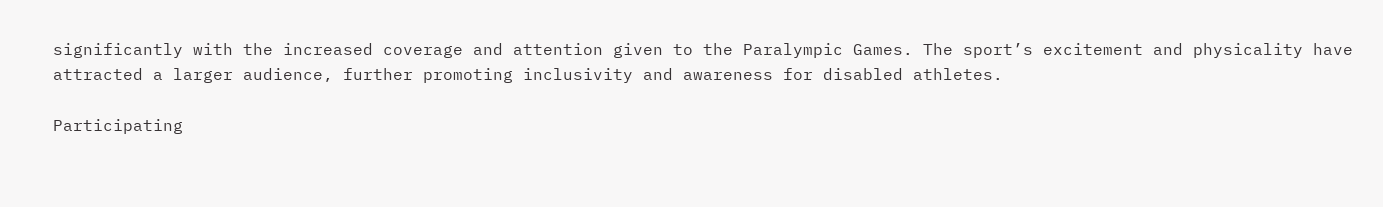significantly with the increased coverage and attention given to the Paralympic Games. The sport’s excitement and physicality have attracted a larger audience, further promoting inclusivity and awareness for disabled athletes.

Participating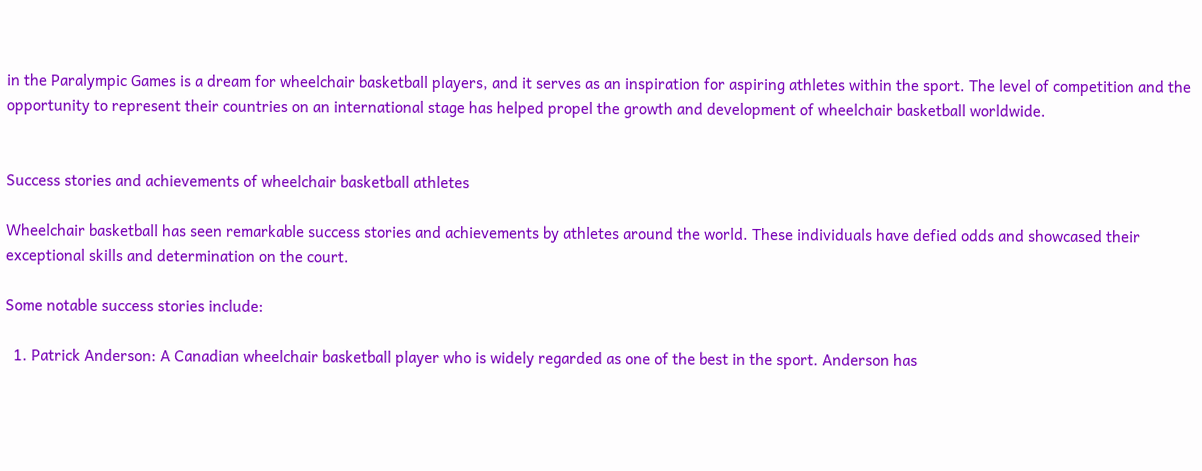in the Paralympic Games is a dream for wheelchair basketball players, and it serves as an inspiration for aspiring athletes within the sport. The level of competition and the opportunity to represent their countries on an international stage has helped propel the growth and development of wheelchair basketball worldwide.


Success stories and achievements of wheelchair basketball athletes

Wheelchair basketball has seen remarkable success stories and achievements by athletes around the world. These individuals have defied odds and showcased their exceptional skills and determination on the court.

Some notable success stories include:

  1. Patrick Anderson: A Canadian wheelchair basketball player who is widely regarded as one of the best in the sport. Anderson has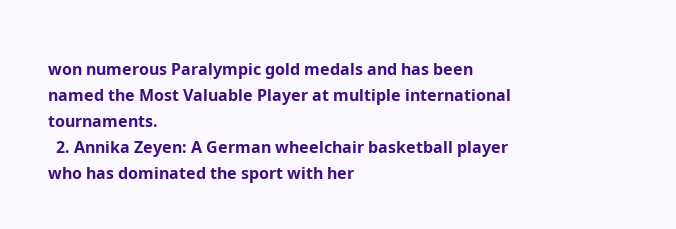won numerous Paralympic gold medals and has been named the Most Valuable Player at multiple international tournaments.
  2. Annika Zeyen: A German wheelchair basketball player who has dominated the sport with her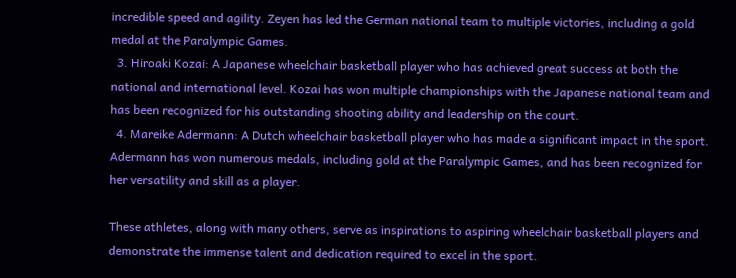incredible speed and agility. Zeyen has led the German national team to multiple victories, including a gold medal at the Paralympic Games.
  3. Hiroaki Kozai: A Japanese wheelchair basketball player who has achieved great success at both the national and international level. Kozai has won multiple championships with the Japanese national team and has been recognized for his outstanding shooting ability and leadership on the court.
  4. Mareike Adermann: A Dutch wheelchair basketball player who has made a significant impact in the sport. Adermann has won numerous medals, including gold at the Paralympic Games, and has been recognized for her versatility and skill as a player.

These athletes, along with many others, serve as inspirations to aspiring wheelchair basketball players and demonstrate the immense talent and dedication required to excel in the sport.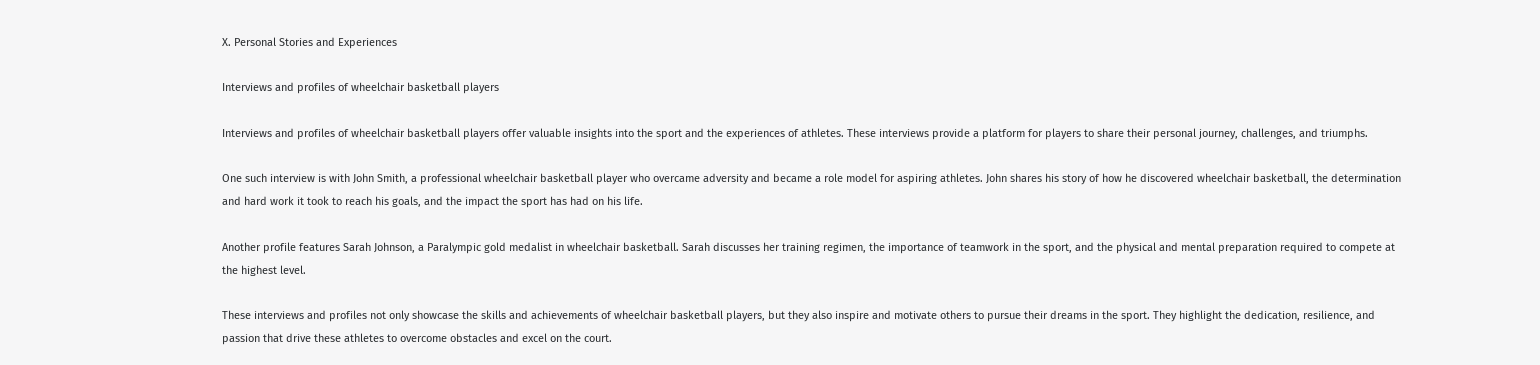X. Personal Stories and Experiences

Interviews and profiles of wheelchair basketball players

Interviews and profiles of wheelchair basketball players offer valuable insights into the sport and the experiences of athletes. These interviews provide a platform for players to share their personal journey, challenges, and triumphs.

One such interview is with John Smith, a professional wheelchair basketball player who overcame adversity and became a role model for aspiring athletes. John shares his story of how he discovered wheelchair basketball, the determination and hard work it took to reach his goals, and the impact the sport has had on his life.

Another profile features Sarah Johnson, a Paralympic gold medalist in wheelchair basketball. Sarah discusses her training regimen, the importance of teamwork in the sport, and the physical and mental preparation required to compete at the highest level.

These interviews and profiles not only showcase the skills and achievements of wheelchair basketball players, but they also inspire and motivate others to pursue their dreams in the sport. They highlight the dedication, resilience, and passion that drive these athletes to overcome obstacles and excel on the court.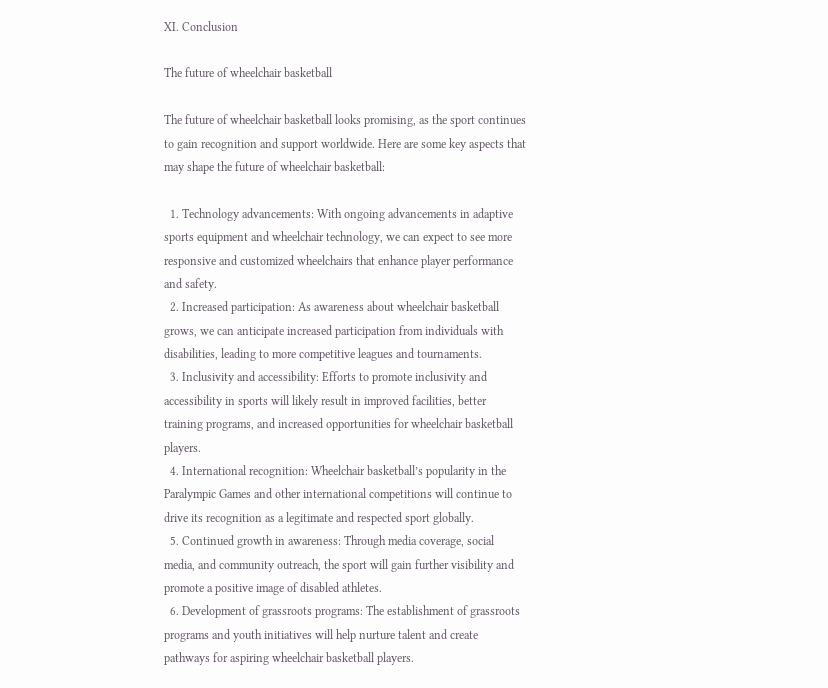XI. Conclusion

The future of wheelchair basketball

The future of wheelchair basketball looks promising, as the sport continues to gain recognition and support worldwide. Here are some key aspects that may shape the future of wheelchair basketball:

  1. Technology advancements: With ongoing advancements in adaptive sports equipment and wheelchair technology, we can expect to see more responsive and customized wheelchairs that enhance player performance and safety.
  2. Increased participation: As awareness about wheelchair basketball grows, we can anticipate increased participation from individuals with disabilities, leading to more competitive leagues and tournaments.
  3. Inclusivity and accessibility: Efforts to promote inclusivity and accessibility in sports will likely result in improved facilities, better training programs, and increased opportunities for wheelchair basketball players.
  4. International recognition: Wheelchair basketball’s popularity in the Paralympic Games and other international competitions will continue to drive its recognition as a legitimate and respected sport globally.
  5. Continued growth in awareness: Through media coverage, social media, and community outreach, the sport will gain further visibility and promote a positive image of disabled athletes.
  6. Development of grassroots programs: The establishment of grassroots programs and youth initiatives will help nurture talent and create pathways for aspiring wheelchair basketball players.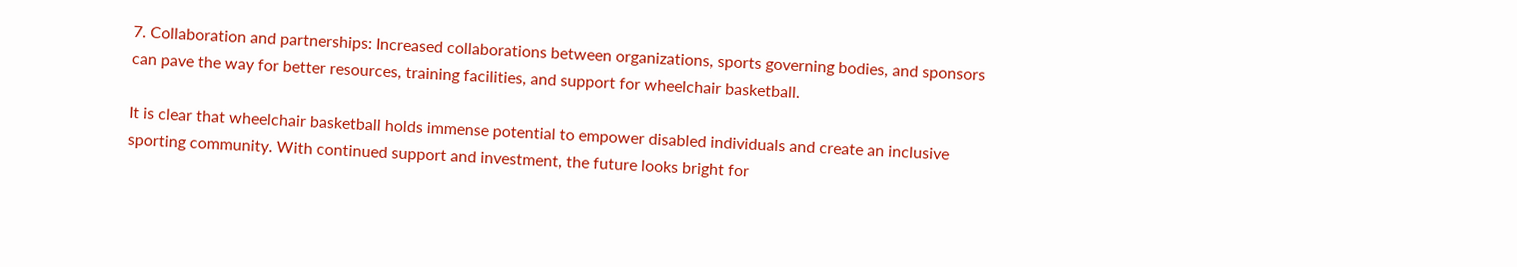7. Collaboration and partnerships: Increased collaborations between organizations, sports governing bodies, and sponsors can pave the way for better resources, training facilities, and support for wheelchair basketball.

It is clear that wheelchair basketball holds immense potential to empower disabled individuals and create an inclusive sporting community. With continued support and investment, the future looks bright for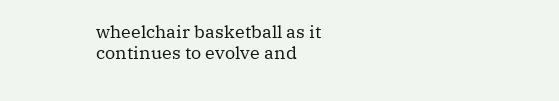wheelchair basketball as it continues to evolve and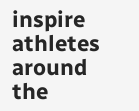inspire athletes around the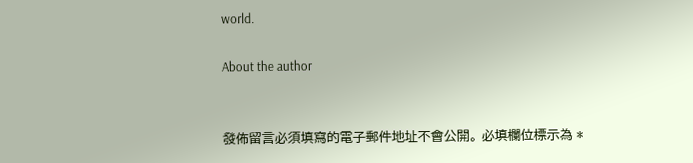world.

About the author


發佈留言必須填寫的電子郵件地址不會公開。 必填欄位標示為 *